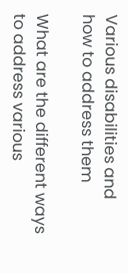Various disabilities and how to address them

What are the different ways to address various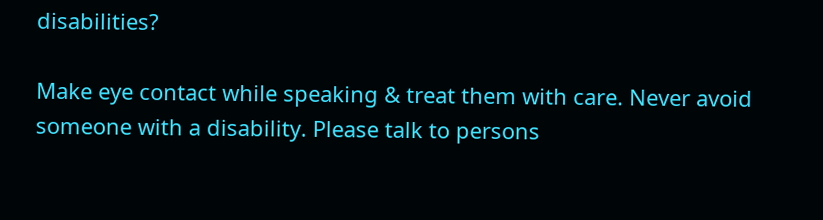disabilities?

Make eye contact while speaking & treat them with care. Never avoid someone with a disability. Please talk to persons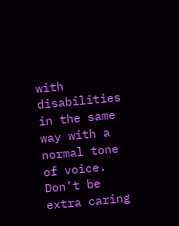with disabilities in the same way with a normal tone of voice. Don’t be extra caring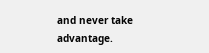and never take advantage.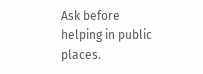Ask before helping in public places.